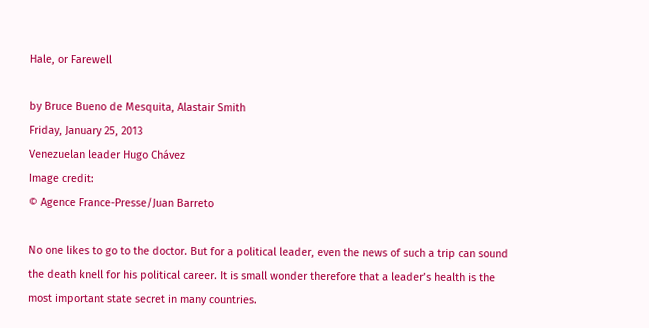Hale, or Farewell

by Bruce Bueno de Mesquita, Alastair Smith
Friday, January 25, 2013
Venezuelan leader Hugo Chávez
Image credit:
© Agence France-Presse/Juan Barreto

No one likes to go to the doctor. But for a political leader, even the news of such a trip can sound the death knell for his political career. It is small wonder therefore that a leader’s health is the most important state secret in many countries.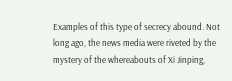Examples of this type of secrecy abound. Not long ago, the news media were riveted by the mystery of the whereabouts of Xi Jinping,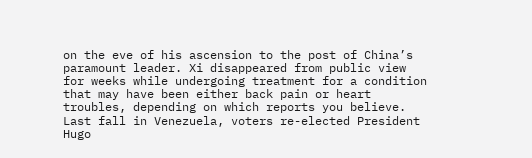on the eve of his ascension to the post of China’s paramount leader. Xi disappeared from public view for weeks while undergoing treatment for a condition that may have been either back pain or heart troubles, depending on which reports you believe. Last fall in Venezuela, voters re-elected President Hugo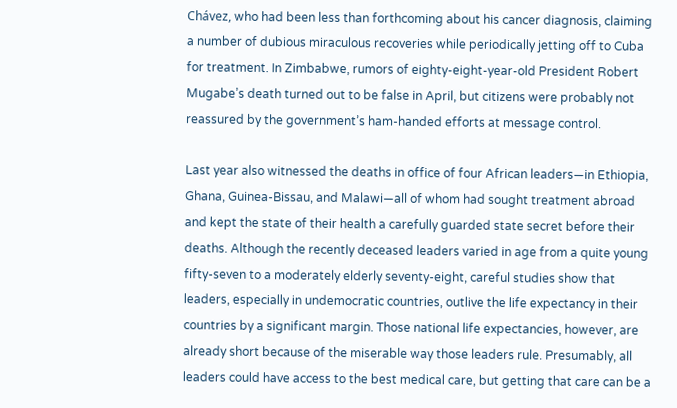Chávez, who had been less than forthcoming about his cancer diagnosis, claiming a number of dubious miraculous recoveries while periodically jetting off to Cuba for treatment. In Zimbabwe, rumors of eighty-eight-year-old President Robert Mugabe’s death turned out to be false in April, but citizens were probably not reassured by the government’s ham-handed efforts at message control.

Last year also witnessed the deaths in office of four African leaders—in Ethiopia, Ghana, Guinea-Bissau, and Malawi—all of whom had sought treatment abroad and kept the state of their health a carefully guarded state secret before their deaths. Although the recently deceased leaders varied in age from a quite young fifty-seven to a moderately elderly seventy-eight, careful studies show that leaders, especially in undemocratic countries, outlive the life expectancy in their countries by a significant margin. Those national life expectancies, however, are already short because of the miserable way those leaders rule. Presumably, all leaders could have access to the best medical care, but getting that care can be a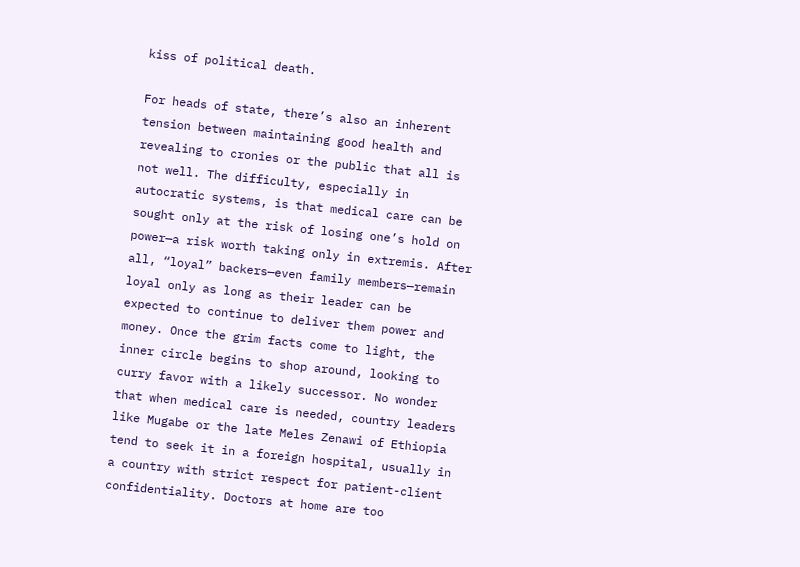kiss of political death.

For heads of state, there’s also an inherent tension between maintaining good health and revealing to cronies or the public that all is not well. The difficulty, especially in autocratic systems, is that medical care can be sought only at the risk of losing one’s hold on power—a risk worth taking only in extremis. After all, “loyal” backers—even family members—remain loyal only as long as their leader can be expected to continue to deliver them power and money. Once the grim facts come to light, the inner circle begins to shop around, looking to curry favor with a likely successor. No wonder that when medical care is needed, country leaders like Mugabe or the late Meles Zenawi of Ethiopia tend to seek it in a foreign hospital, usually in a country with strict respect for patient-client confidentiality. Doctors at home are too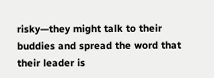risky—they might talk to their buddies and spread the word that their leader is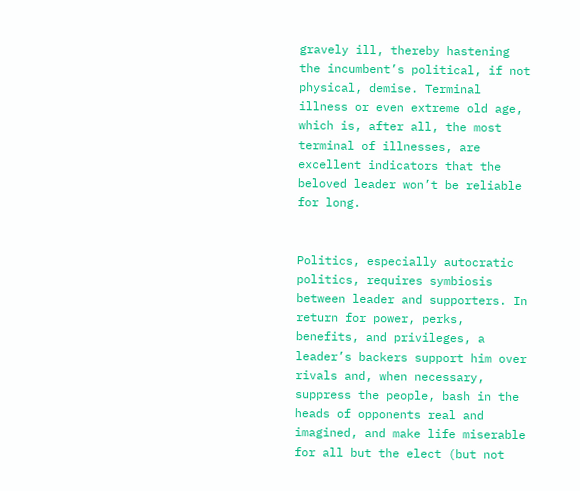gravely ill, thereby hastening the incumbent’s political, if not physical, demise. Terminal illness or even extreme old age, which is, after all, the most terminal of illnesses, are excellent indicators that the beloved leader won’t be reliable for long.


Politics, especially autocratic politics, requires symbiosis between leader and supporters. In return for power, perks, benefits, and privileges, a leader’s backers support him over rivals and, when necessary, suppress the people, bash in the heads of opponents real and imagined, and make life miserable for all but the elect (but not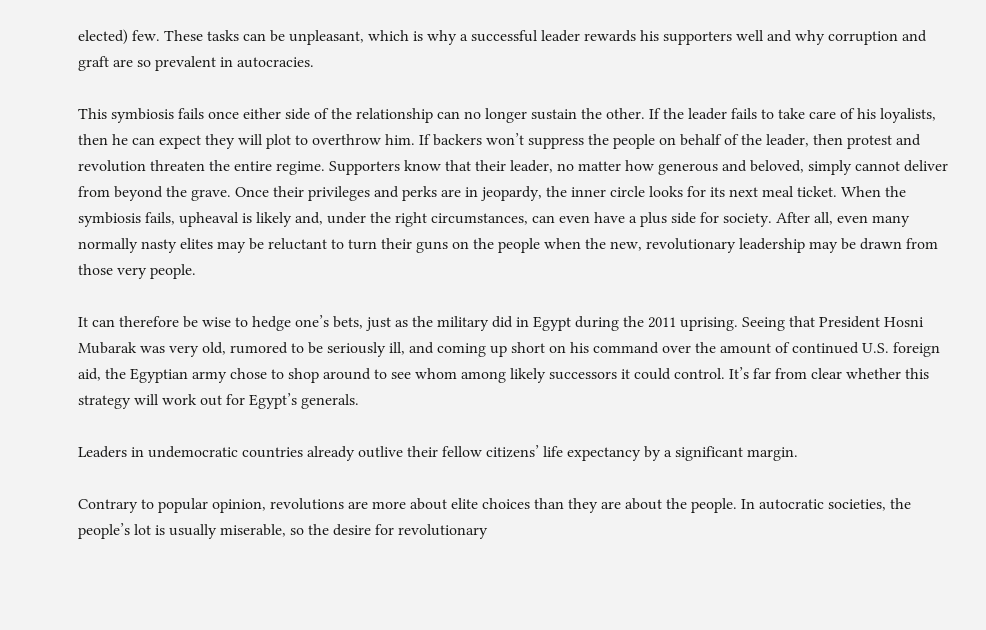elected) few. These tasks can be unpleasant, which is why a successful leader rewards his supporters well and why corruption and graft are so prevalent in autocracies.

This symbiosis fails once either side of the relationship can no longer sustain the other. If the leader fails to take care of his loyalists, then he can expect they will plot to overthrow him. If backers won’t suppress the people on behalf of the leader, then protest and revolution threaten the entire regime. Supporters know that their leader, no matter how generous and beloved, simply cannot deliver from beyond the grave. Once their privileges and perks are in jeopardy, the inner circle looks for its next meal ticket. When the symbiosis fails, upheaval is likely and, under the right circumstances, can even have a plus side for society. After all, even many normally nasty elites may be reluctant to turn their guns on the people when the new, revolutionary leadership may be drawn from those very people.

It can therefore be wise to hedge one’s bets, just as the military did in Egypt during the 2011 uprising. Seeing that President Hosni Mubarak was very old, rumored to be seriously ill, and coming up short on his command over the amount of continued U.S. foreign aid, the Egyptian army chose to shop around to see whom among likely successors it could control. It’s far from clear whether this strategy will work out for Egypt’s generals.

Leaders in undemocratic countries already outlive their fellow citizens’ life expectancy by a significant margin.

Contrary to popular opinion, revolutions are more about elite choices than they are about the people. In autocratic societies, the people’s lot is usually miserable, so the desire for revolutionary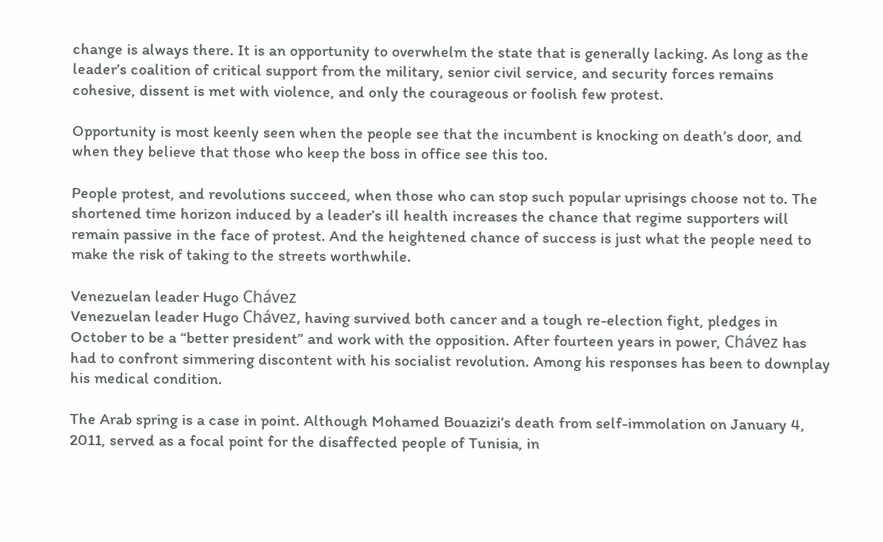change is always there. It is an opportunity to overwhelm the state that is generally lacking. As long as the leader’s coalition of critical support from the military, senior civil service, and security forces remains cohesive, dissent is met with violence, and only the courageous or foolish few protest.

Opportunity is most keenly seen when the people see that the incumbent is knocking on death’s door, and when they believe that those who keep the boss in office see this too.

People protest, and revolutions succeed, when those who can stop such popular uprisings choose not to. The shortened time horizon induced by a leader’s ill health increases the chance that regime supporters will remain passive in the face of protest. And the heightened chance of success is just what the people need to make the risk of taking to the streets worthwhile.

Venezuelan leader Hugo Chávez
Venezuelan leader Hugo Chávez, having survived both cancer and a tough re-election fight, pledges in October to be a “better president” and work with the opposition. After fourteen years in power, Chávez has had to confront simmering discontent with his socialist revolution. Among his responses has been to downplay his medical condition.

The Arab spring is a case in point. Although Mohamed Bouazizi’s death from self-immolation on January 4, 2011, served as a focal point for the disaffected people of Tunisia, in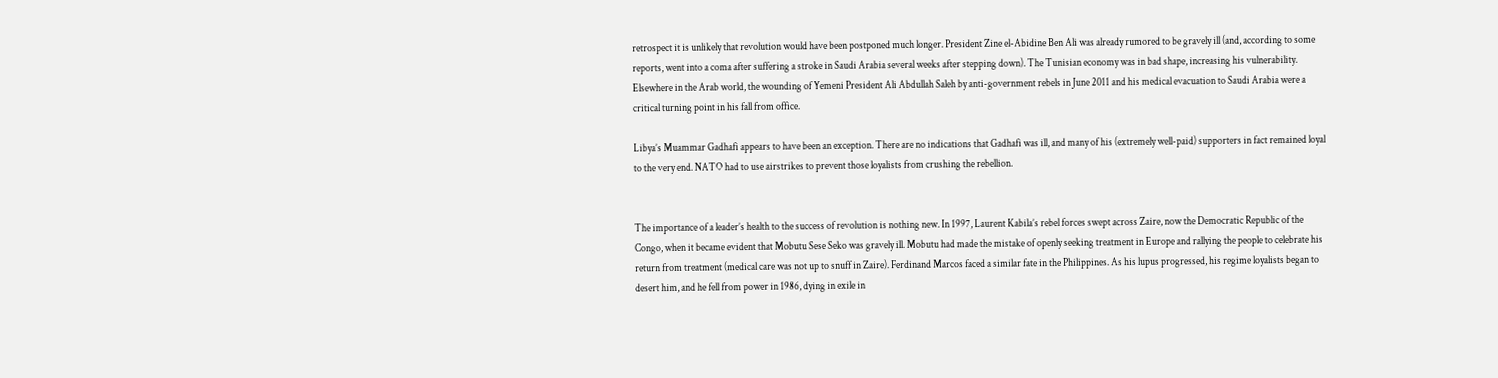retrospect it is unlikely that revolution would have been postponed much longer. President Zine el-Abidine Ben Ali was already rumored to be gravely ill (and, according to some reports, went into a coma after suffering a stroke in Saudi Arabia several weeks after stepping down). The Tunisian economy was in bad shape, increasing his vulnerability. Elsewhere in the Arab world, the wounding of Yemeni President Ali Abdullah Saleh by anti-government rebels in June 2011 and his medical evacuation to Saudi Arabia were a critical turning point in his fall from office.

Libya’s Muammar Gadhafi appears to have been an exception. There are no indications that Gadhafi was ill, and many of his (extremely well-paid) supporters in fact remained loyal to the very end. NATO had to use airstrikes to prevent those loyalists from crushing the rebellion.


The importance of a leader’s health to the success of revolution is nothing new. In 1997, Laurent Kabila’s rebel forces swept across Zaire, now the Democratic Republic of the Congo, when it became evident that Mobutu Sese Seko was gravely ill. Mobutu had made the mistake of openly seeking treatment in Europe and rallying the people to celebrate his return from treatment (medical care was not up to snuff in Zaire). Ferdinand Marcos faced a similar fate in the Philippines. As his lupus progressed, his regime loyalists began to desert him, and he fell from power in 1986, dying in exile in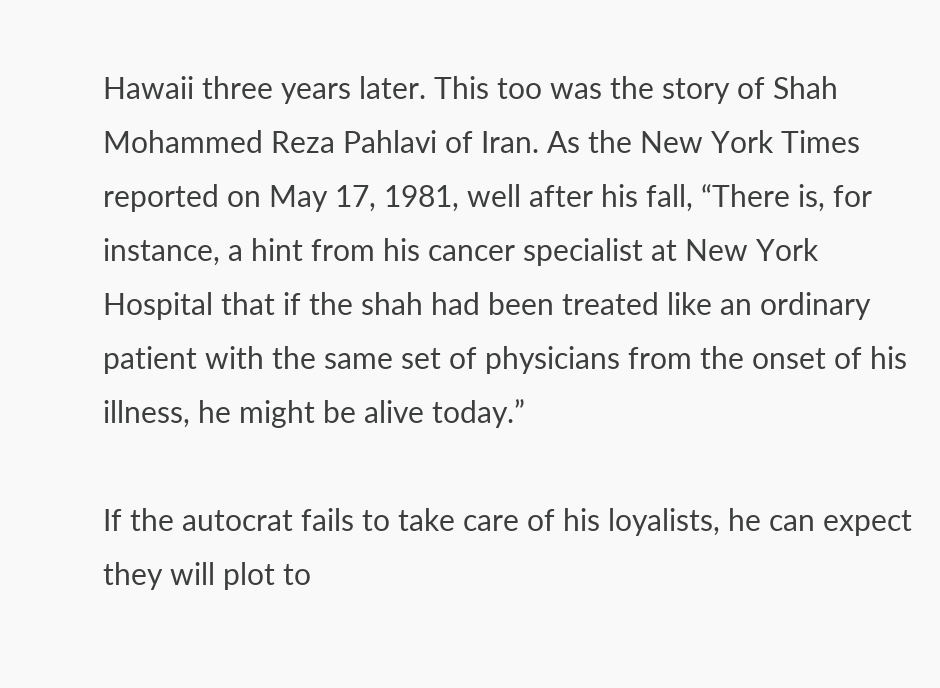Hawaii three years later. This too was the story of Shah Mohammed Reza Pahlavi of Iran. As the New York Times reported on May 17, 1981, well after his fall, “There is, for instance, a hint from his cancer specialist at New York Hospital that if the shah had been treated like an ordinary patient with the same set of physicians from the onset of his illness, he might be alive today.”

If the autocrat fails to take care of his loyalists, he can expect they will plot to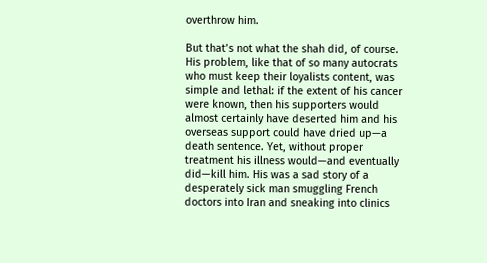overthrow him.

But that’s not what the shah did, of course. His problem, like that of so many autocrats who must keep their loyalists content, was simple and lethal: if the extent of his cancer were known, then his supporters would almost certainly have deserted him and his overseas support could have dried up—a death sentence. Yet, without proper treatment his illness would—and eventually did—kill him. His was a sad story of a desperately sick man smuggling French doctors into Iran and sneaking into clinics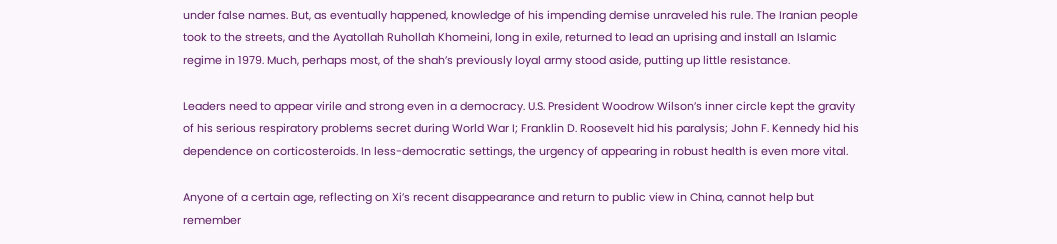under false names. But, as eventually happened, knowledge of his impending demise unraveled his rule. The Iranian people took to the streets, and the Ayatollah Ruhollah Khomeini, long in exile, returned to lead an uprising and install an Islamic regime in 1979. Much, perhaps most, of the shah’s previously loyal army stood aside, putting up little resistance.

Leaders need to appear virile and strong even in a democracy. U.S. President Woodrow Wilson’s inner circle kept the gravity of his serious respiratory problems secret during World War I; Franklin D. Roosevelt hid his paralysis; John F. Kennedy hid his dependence on corticosteroids. In less-democratic settings, the urgency of appearing in robust health is even more vital.

Anyone of a certain age, reflecting on Xi’s recent disappearance and return to public view in China, cannot help but remember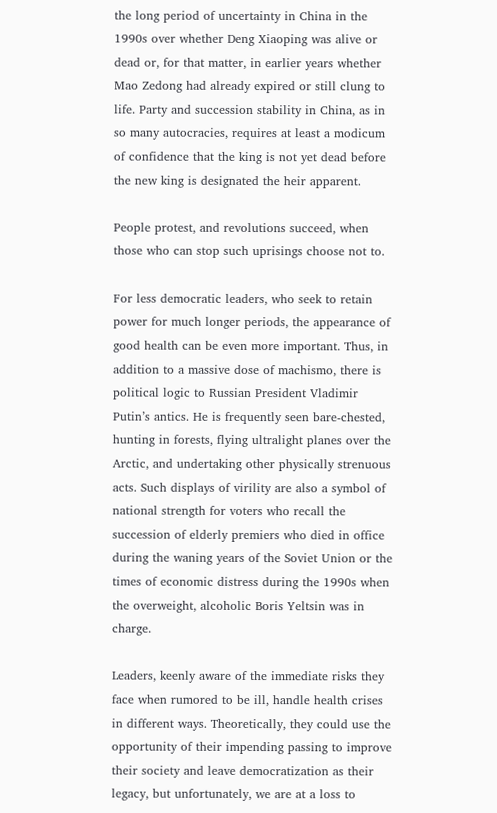the long period of uncertainty in China in the 1990s over whether Deng Xiaoping was alive or dead or, for that matter, in earlier years whether Mao Zedong had already expired or still clung to life. Party and succession stability in China, as in so many autocracies, requires at least a modicum of confidence that the king is not yet dead before the new king is designated the heir apparent.

People protest, and revolutions succeed, when those who can stop such uprisings choose not to.

For less democratic leaders, who seek to retain power for much longer periods, the appearance of good health can be even more important. Thus, in addition to a massive dose of machismo, there is political logic to Russian President Vladimir Putin’s antics. He is frequently seen bare-chested, hunting in forests, flying ultralight planes over the Arctic, and undertaking other physically strenuous acts. Such displays of virility are also a symbol of national strength for voters who recall the succession of elderly premiers who died in office during the waning years of the Soviet Union or the times of economic distress during the 1990s when the overweight, alcoholic Boris Yeltsin was in charge.

Leaders, keenly aware of the immediate risks they face when rumored to be ill, handle health crises in different ways. Theoretically, they could use the opportunity of their impending passing to improve their society and leave democratization as their legacy, but unfortunately, we are at a loss to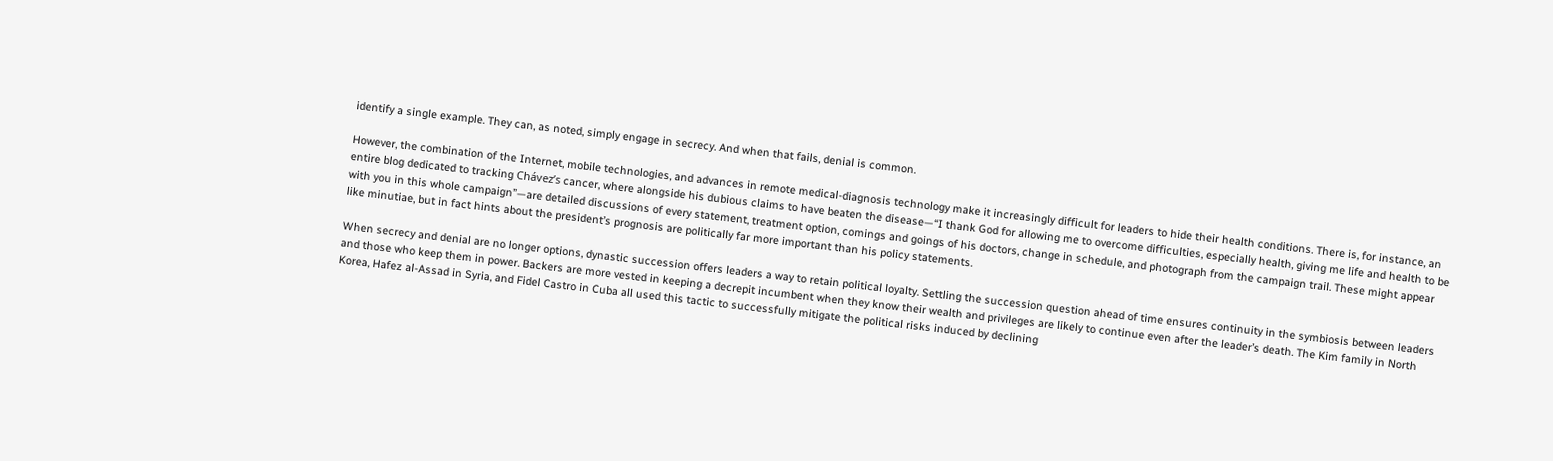identify a single example. They can, as noted, simply engage in secrecy. And when that fails, denial is common.

However, the combination of the Internet, mobile technologies, and advances in remote medical-diagnosis technology make it increasingly difficult for leaders to hide their health conditions. There is, for instance, an entire blog dedicated to tracking Chávez’s cancer, where alongside his dubious claims to have beaten the disease—“I thank God for allowing me to overcome difficulties, especially health, giving me life and health to be with you in this whole campaign”—are detailed discussions of every statement, treatment option, comings and goings of his doctors, change in schedule, and photograph from the campaign trail. These might appear like minutiae, but in fact hints about the president’s prognosis are politically far more important than his policy statements.

When secrecy and denial are no longer options, dynastic succession offers leaders a way to retain political loyalty. Settling the succession question ahead of time ensures continuity in the symbiosis between leaders and those who keep them in power. Backers are more vested in keeping a decrepit incumbent when they know their wealth and privileges are likely to continue even after the leader’s death. The Kim family in North Korea, Hafez al-Assad in Syria, and Fidel Castro in Cuba all used this tactic to successfully mitigate the political risks induced by declining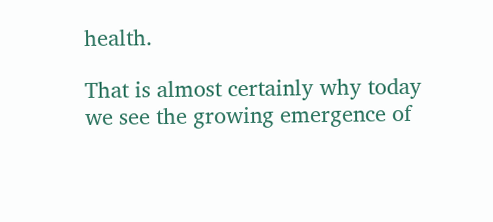health.

That is almost certainly why today we see the growing emergence of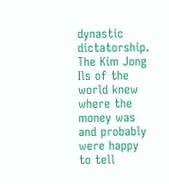dynastic dictatorship. The Kim Jong Ils of the world knew where the money was and probably were happy to tell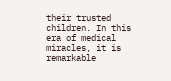their trusted children. In this era of medical miracles, it is remarkable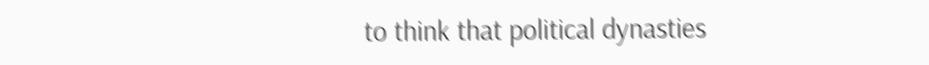to think that political dynasties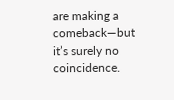are making a comeback—but it’s surely no coincidence.